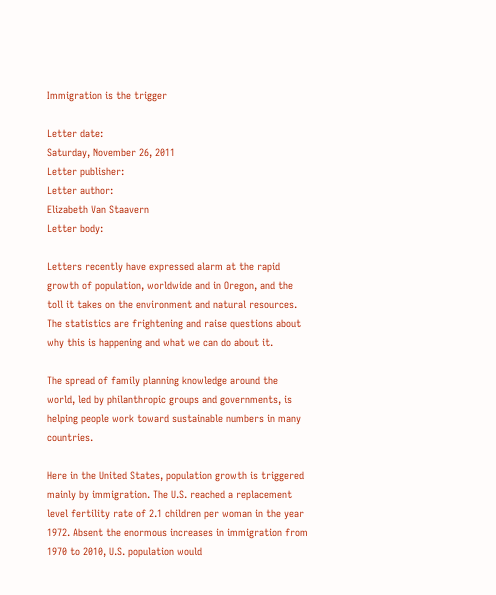Immigration is the trigger

Letter date:
Saturday, November 26, 2011
Letter publisher:
Letter author:
Elizabeth Van Staavern
Letter body:

Letters recently have expressed alarm at the rapid growth of population, worldwide and in Oregon, and the toll it takes on the environment and natural resources. The statistics are frightening and raise questions about why this is happening and what we can do about it.

The spread of family planning knowledge around the world, led by philanthropic groups and governments, is helping people work toward sustainable numbers in many countries.

Here in the United States, population growth is triggered mainly by immigration. The U.S. reached a replacement level fertility rate of 2.1 children per woman in the year 1972. Absent the enormous increases in immigration from 1970 to 2010, U.S. population would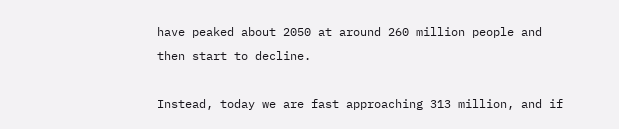have peaked about 2050 at around 260 million people and then start to decline.

Instead, today we are fast approaching 313 million, and if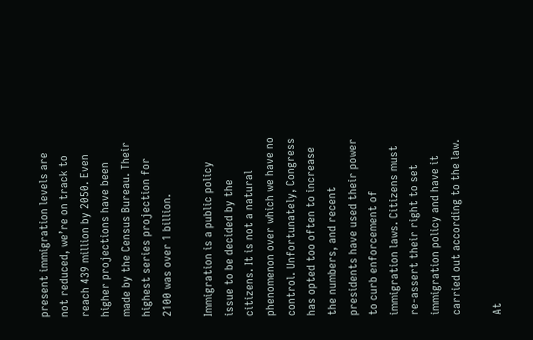present immigration levels are not reduced, we’re on track to reach 439 million by 2050. Even higher projections have been made by the Census Bureau. Their highest series projection for 2100 was over 1 billion.

Immigration is a public policy issue to be decided by the citizens. It is not a natural phenomenon over which we have no control. Unfortunately, Congress has opted too often to increase the numbers, and recent presidents have used their power to curb enforcement of immigration laws. Citizens must re-assert their right to set immigration policy and have it carried out according to the law.

At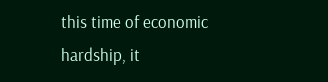this time of economic hardship, it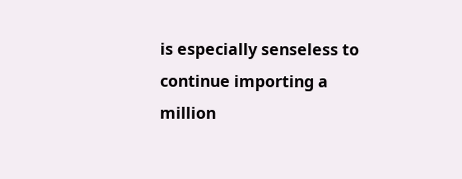is especially senseless to continue importing a million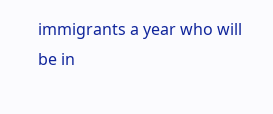immigrants a year who will be in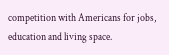competition with Americans for jobs, education and living space.